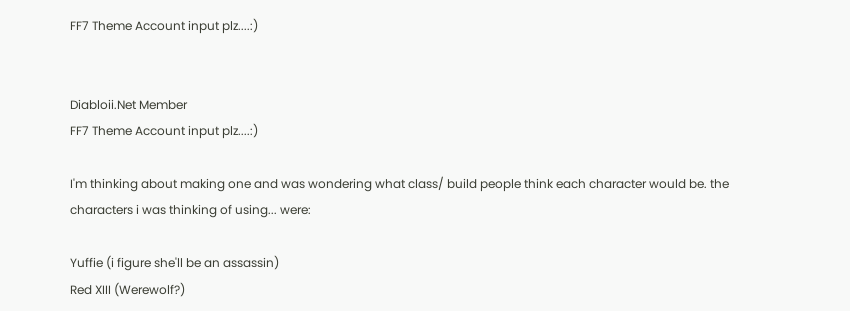FF7 Theme Account input plz....:)


Diabloii.Net Member
FF7 Theme Account input plz....:)

I'm thinking about making one and was wondering what class/ build people think each character would be. the characters i was thinking of using... were:

Yuffie (i figure she'll be an assassin)
Red XIII (Werewolf?)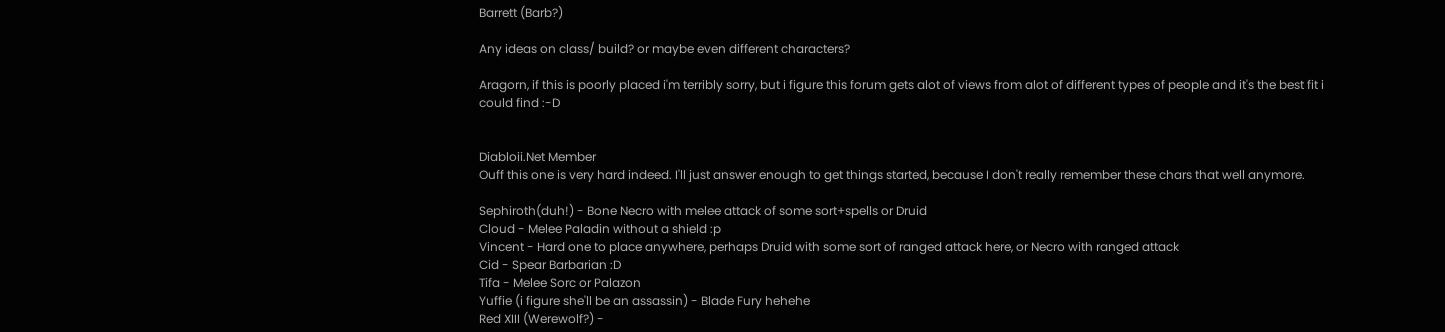Barrett (Barb?)

Any ideas on class/ build? or maybe even different characters?

Aragorn, if this is poorly placed i'm terribly sorry, but i figure this forum gets alot of views from alot of different types of people and it's the best fit i could find :-D


Diabloii.Net Member
Ouff this one is very hard indeed. I'll just answer enough to get things started, because I don't really remember these chars that well anymore.

Sephiroth(duh!) - Bone Necro with melee attack of some sort+spells or Druid
Cloud - Melee Paladin without a shield :p
Vincent - Hard one to place anywhere, perhaps Druid with some sort of ranged attack here, or Necro with ranged attack
Cid - Spear Barbarian :D
Tifa - Melee Sorc or Palazon
Yuffie (i figure she'll be an assassin) - Blade Fury hehehe
Red XIII (Werewolf?) -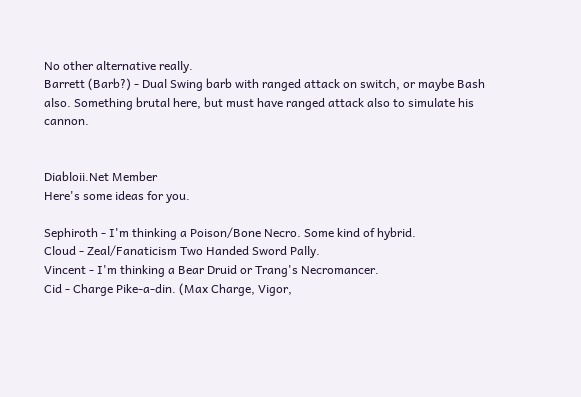No other alternative really.
Barrett (Barb?) - Dual Swing barb with ranged attack on switch, or maybe Bash also. Something brutal here, but must have ranged attack also to simulate his cannon.


Diabloii.Net Member
Here's some ideas for you.

Sephiroth - I'm thinking a Poison/Bone Necro. Some kind of hybrid.
Cloud - Zeal/Fanaticism Two Handed Sword Pally.
Vincent - I'm thinking a Bear Druid or Trang's Necromancer.
Cid - Charge Pike-a-din. (Max Charge, Vigor,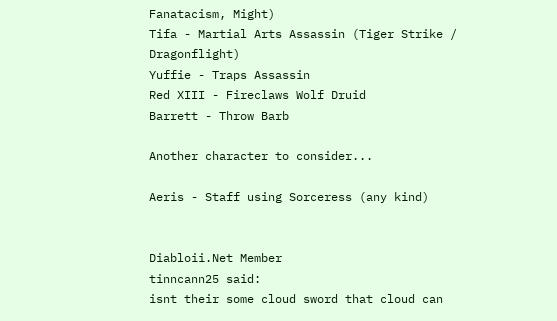Fanatacism, Might)
Tifa - Martial Arts Assassin (Tiger Strike / Dragonflight)
Yuffie - Traps Assassin
Red XIII - Fireclaws Wolf Druid
Barrett - Throw Barb

Another character to consider...

Aeris - Staff using Sorceress (any kind)


Diabloii.Net Member
tinncann25 said:
isnt their some cloud sword that cloud can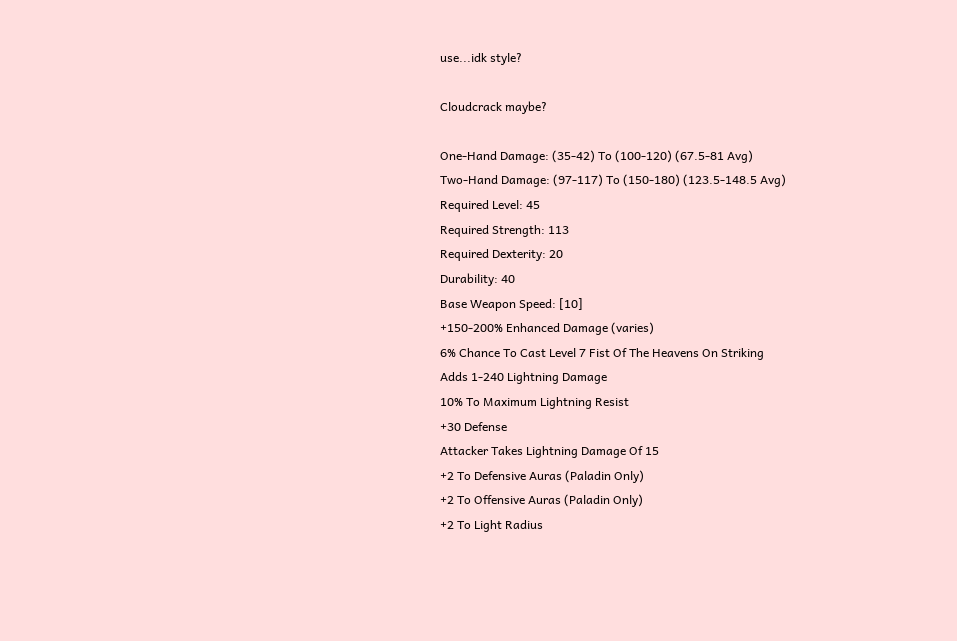use...idk style?

Cloudcrack maybe?

One-Hand Damage: (35-42) To (100-120) (67.5-81 Avg)
Two-Hand Damage: (97-117) To (150-180) (123.5-148.5 Avg)
Required Level: 45
Required Strength: 113
Required Dexterity: 20
Durability: 40
Base Weapon Speed: [10]
+150-200% Enhanced Damage (varies)
6% Chance To Cast Level 7 Fist Of The Heavens On Striking
Adds 1-240 Lightning Damage
10% To Maximum Lightning Resist
+30 Defense
Attacker Takes Lightning Damage Of 15
+2 To Defensive Auras (Paladin Only)
+2 To Offensive Auras (Paladin Only)
+2 To Light Radius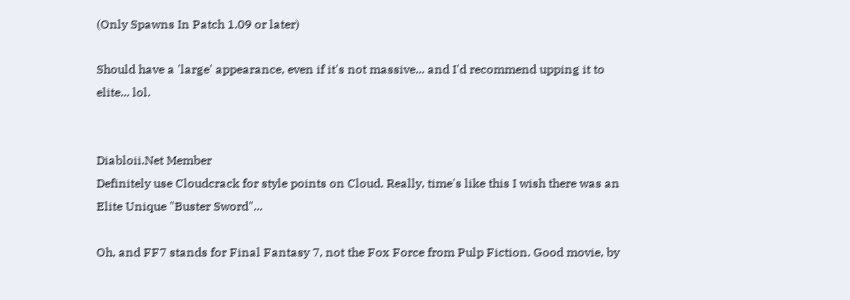(Only Spawns In Patch 1.09 or later)

Should have a 'large' appearance, even if it's not massive... and I'd recommend upping it to elite... lol.


Diabloii.Net Member
Definitely use Cloudcrack for style points on Cloud. Really, time's like this I wish there was an Elite Unique "Buster Sword"...

Oh, and FF7 stands for Final Fantasy 7, not the Fox Force from Pulp Fiction. Good movie, by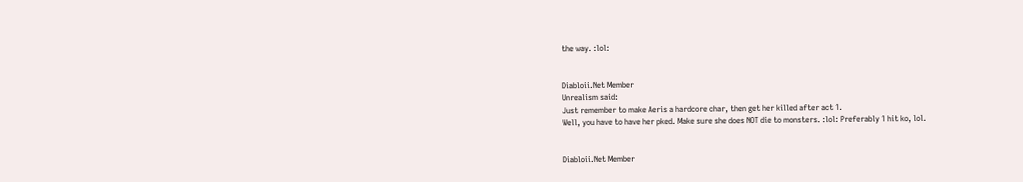the way. :lol:


Diabloii.Net Member
Unrealism said:
Just remember to make Aeris a hardcore char, then get her killed after act 1.
Well, you have to have her pked. Make sure she does NOT die to monsters. :lol: Preferably 1 hit ko, lol.


Diabloii.Net Member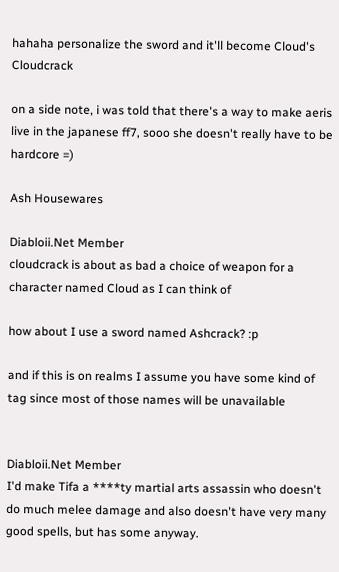hahaha personalize the sword and it'll become Cloud's Cloudcrack

on a side note, i was told that there's a way to make aeris live in the japanese ff7, sooo she doesn't really have to be hardcore =)

Ash Housewares

Diabloii.Net Member
cloudcrack is about as bad a choice of weapon for a character named Cloud as I can think of

how about I use a sword named Ashcrack? :p

and if this is on realms I assume you have some kind of tag since most of those names will be unavailable


Diabloii.Net Member
I'd make Tifa a ****ty martial arts assassin who doesn't do much melee damage and also doesn't have very many good spells, but has some anyway.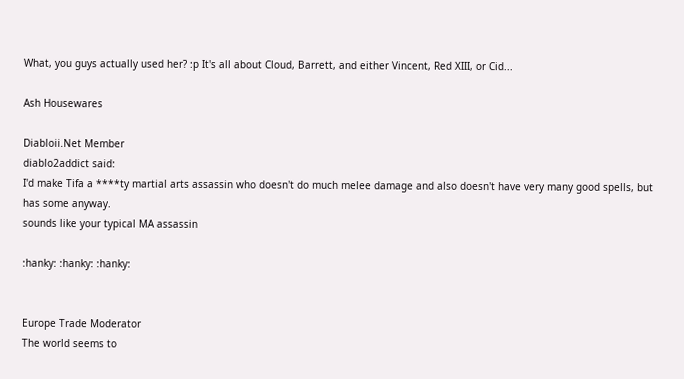What, you guys actually used her? :p It's all about Cloud, Barrett, and either Vincent, Red XIII, or Cid...

Ash Housewares

Diabloii.Net Member
diablo2addict said:
I'd make Tifa a ****ty martial arts assassin who doesn't do much melee damage and also doesn't have very many good spells, but has some anyway.
sounds like your typical MA assassin

:hanky: :hanky: :hanky:


Europe Trade Moderator
The world seems to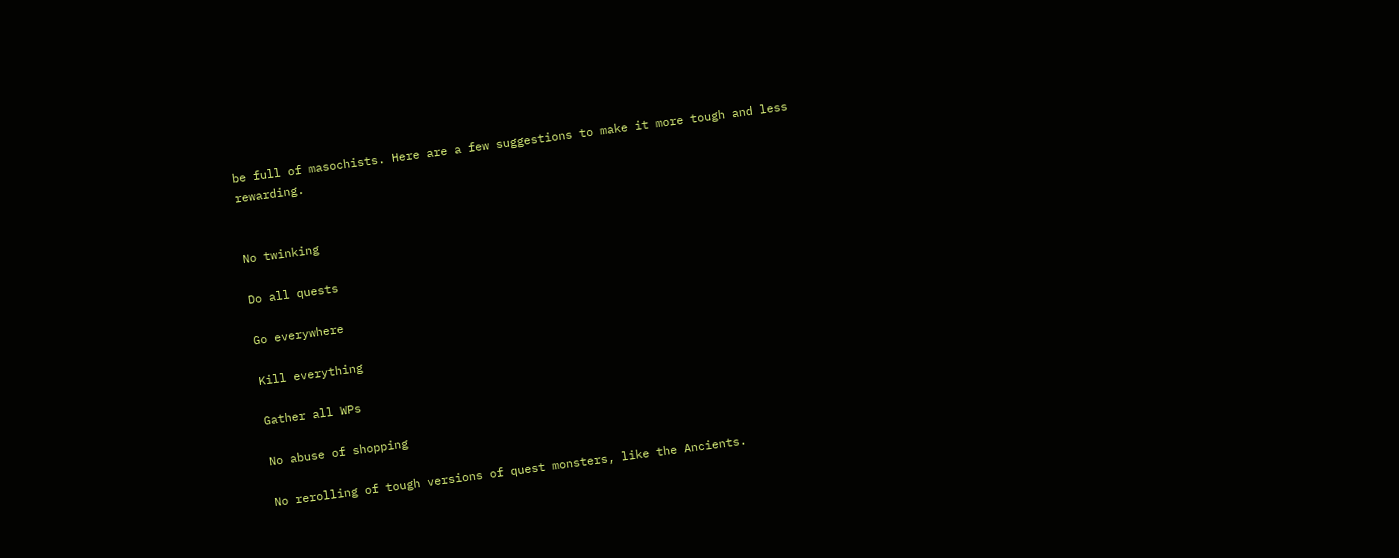be full of masochists. Here are a few suggestions to make it more tough and less rewarding.


No twinking

Do all quests

Go everywhere

Kill everything

Gather all WPs

No abuse of shopping

No rerolling of tough versions of quest monsters, like the Ancients.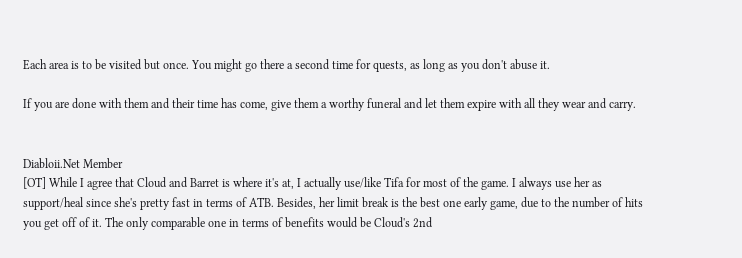Each area is to be visited but once. You might go there a second time for quests, as long as you don't abuse it.

If you are done with them and their time has come, give them a worthy funeral and let them expire with all they wear and carry.


Diabloii.Net Member
[OT] While I agree that Cloud and Barret is where it's at, I actually use/like Tifa for most of the game. I always use her as support/heal since she's pretty fast in terms of ATB. Besides, her limit break is the best one early game, due to the number of hits you get off of it. The only comparable one in terms of benefits would be Cloud's 2nd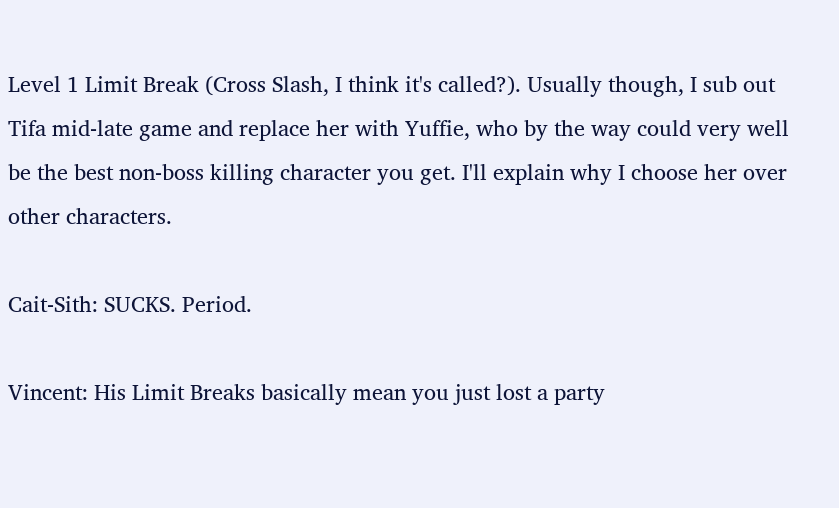Level 1 Limit Break (Cross Slash, I think it's called?). Usually though, I sub out Tifa mid-late game and replace her with Yuffie, who by the way could very well be the best non-boss killing character you get. I'll explain why I choose her over other characters.

Cait-Sith: SUCKS. Period.

Vincent: His Limit Breaks basically mean you just lost a party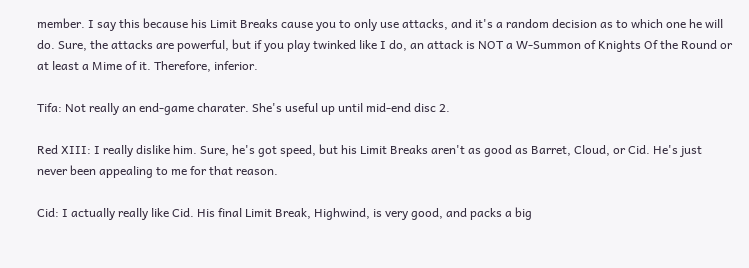member. I say this because his Limit Breaks cause you to only use attacks, and it's a random decision as to which one he will do. Sure, the attacks are powerful, but if you play twinked like I do, an attack is NOT a W-Summon of Knights Of the Round or at least a Mime of it. Therefore, inferior.

Tifa: Not really an end-game charater. She's useful up until mid-end disc 2.

Red XIII: I really dislike him. Sure, he's got speed, but his Limit Breaks aren't as good as Barret, Cloud, or Cid. He's just never been appealing to me for that reason.

Cid: I actually really like Cid. His final Limit Break, Highwind, is very good, and packs a big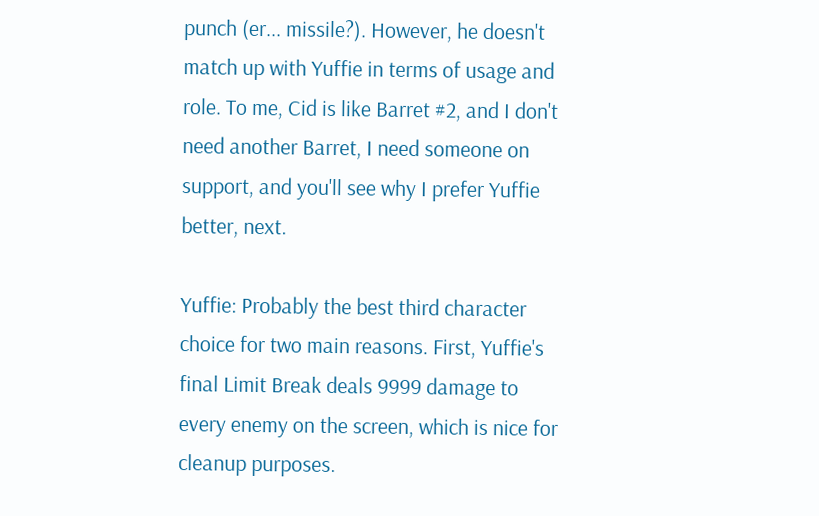punch (er... missile?). However, he doesn't match up with Yuffie in terms of usage and role. To me, Cid is like Barret #2, and I don't need another Barret, I need someone on support, and you'll see why I prefer Yuffie better, next.

Yuffie: Probably the best third character choice for two main reasons. First, Yuffie's final Limit Break deals 9999 damage to every enemy on the screen, which is nice for cleanup purposes.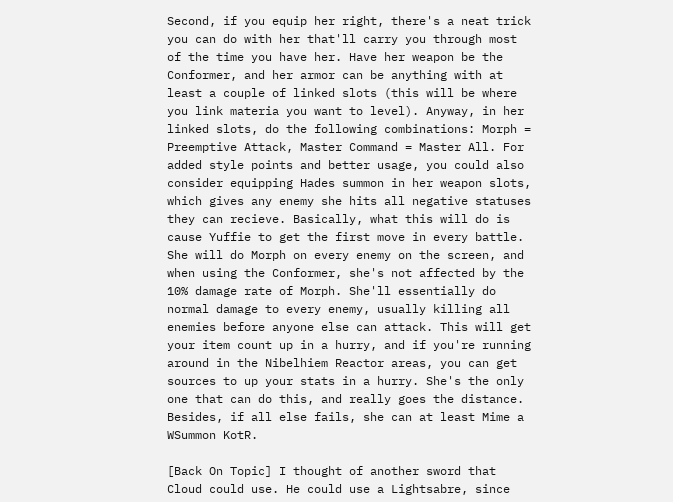Second, if you equip her right, there's a neat trick you can do with her that'll carry you through most of the time you have her. Have her weapon be the Conformer, and her armor can be anything with at least a couple of linked slots (this will be where you link materia you want to level). Anyway, in her linked slots, do the following combinations: Morph = Preemptive Attack, Master Command = Master All. For added style points and better usage, you could also consider equipping Hades summon in her weapon slots, which gives any enemy she hits all negative statuses they can recieve. Basically, what this will do is cause Yuffie to get the first move in every battle. She will do Morph on every enemy on the screen, and when using the Conformer, she's not affected by the 10% damage rate of Morph. She'll essentially do normal damage to every enemy, usually killing all enemies before anyone else can attack. This will get your item count up in a hurry, and if you're running around in the Nibelhiem Reactor areas, you can get sources to up your stats in a hurry. She's the only one that can do this, and really goes the distance. Besides, if all else fails, she can at least Mime a WSummon KotR.

[Back On Topic] I thought of another sword that Cloud could use. He could use a Lightsabre, since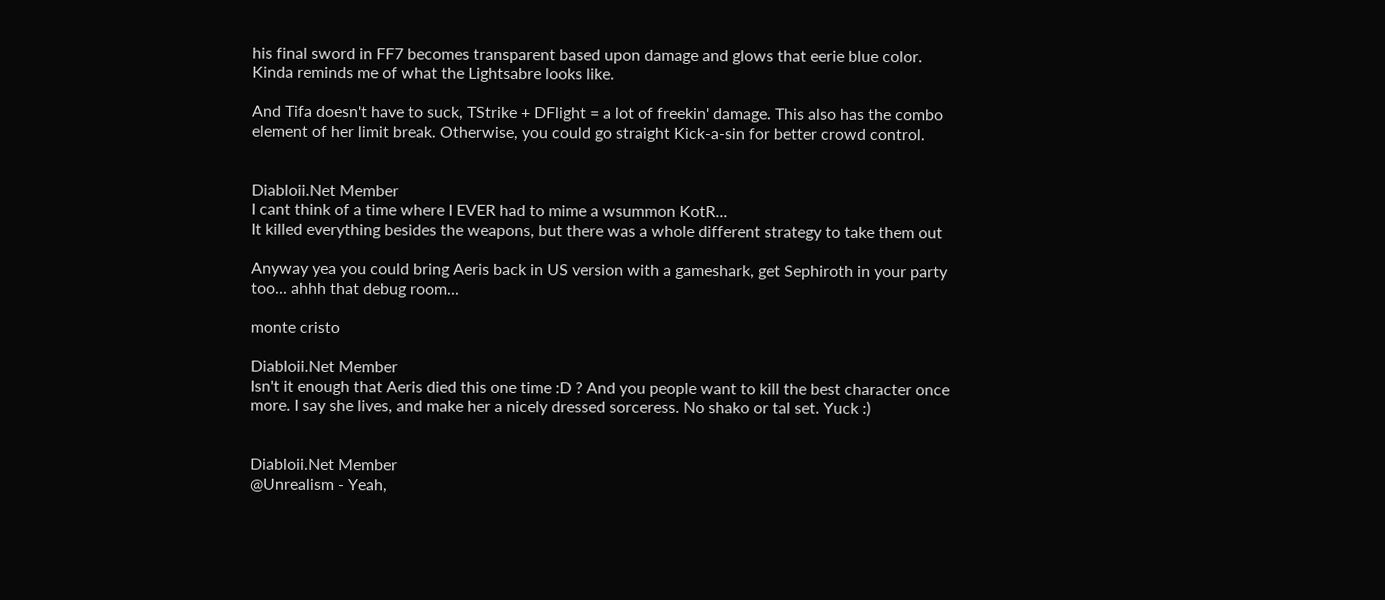his final sword in FF7 becomes transparent based upon damage and glows that eerie blue color. Kinda reminds me of what the Lightsabre looks like.

And Tifa doesn't have to suck, TStrike + DFlight = a lot of freekin' damage. This also has the combo element of her limit break. Otherwise, you could go straight Kick-a-sin for better crowd control.


Diabloii.Net Member
I cant think of a time where I EVER had to mime a wsummon KotR...
It killed everything besides the weapons, but there was a whole different strategy to take them out

Anyway yea you could bring Aeris back in US version with a gameshark, get Sephiroth in your party too... ahhh that debug room...

monte cristo

Diabloii.Net Member
Isn't it enough that Aeris died this one time :D ? And you people want to kill the best character once more. I say she lives, and make her a nicely dressed sorceress. No shako or tal set. Yuck :)


Diabloii.Net Member
@Unrealism - Yeah,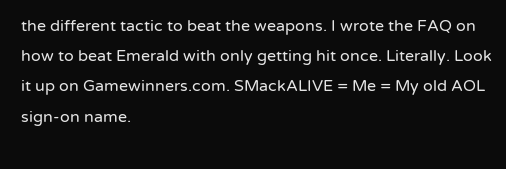the different tactic to beat the weapons. I wrote the FAQ on how to beat Emerald with only getting hit once. Literally. Look it up on Gamewinners.com. SMackALIVE = Me = My old AOL sign-on name.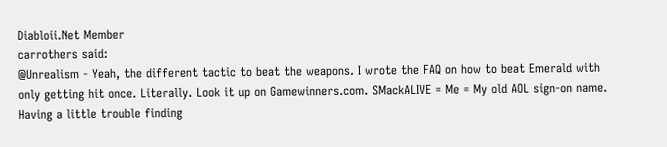Diabloii.Net Member
carrothers said:
@Unrealism - Yeah, the different tactic to beat the weapons. I wrote the FAQ on how to beat Emerald with only getting hit once. Literally. Look it up on Gamewinners.com. SMackALIVE = Me = My old AOL sign-on name.
Having a little trouble finding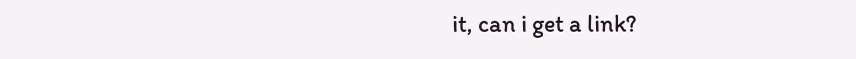it, can i get a link?